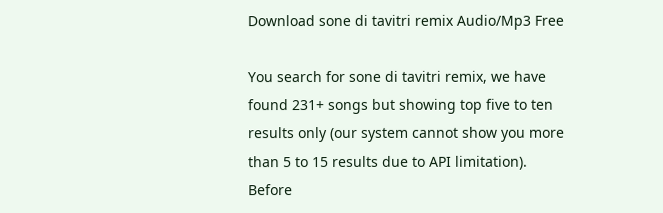Download sone di tavitri remix Audio/Mp3 Free

You search for sone di tavitri remix, we have found 231+ songs but showing top five to ten results only (our system cannot show you more than 5 to 15 results due to API limitation). Before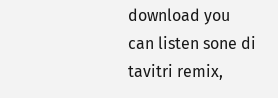download you can listen sone di tavitri remix,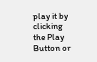play it by clicking the Play Button or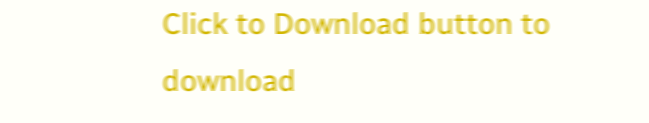Click to Download button to download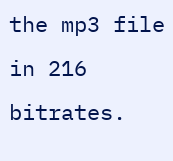the mp3 file in 216 bitrates.